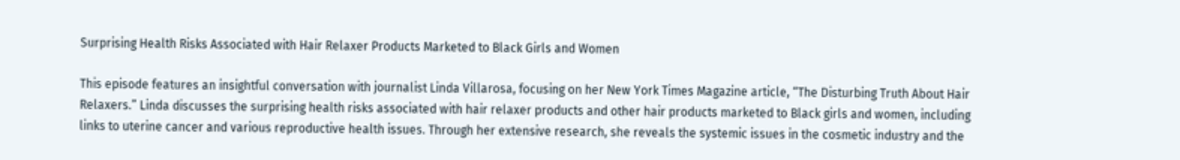Surprising Health Risks Associated with Hair Relaxer Products Marketed to Black Girls and Women

This episode features an insightful conversation with journalist Linda Villarosa, focusing on her New York Times Magazine article, “The Disturbing Truth About Hair Relaxers.” Linda discusses the surprising health risks associated with hair relaxer products and other hair products marketed to Black girls and women, including links to uterine cancer and various reproductive health issues. Through her extensive research, she reveals the systemic issues in the cosmetic industry and the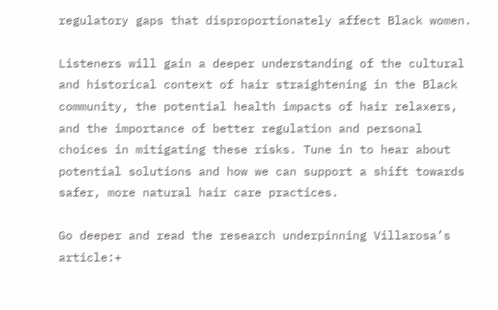regulatory gaps that disproportionately affect Black women.

Listeners will gain a deeper understanding of the cultural and historical context of hair straightening in the Black community, the potential health impacts of hair relaxers, and the importance of better regulation and personal choices in mitigating these risks. Tune in to hear about potential solutions and how we can support a shift towards safer, more natural hair care practices.

Go deeper and read the research underpinning Villarosa’s article:+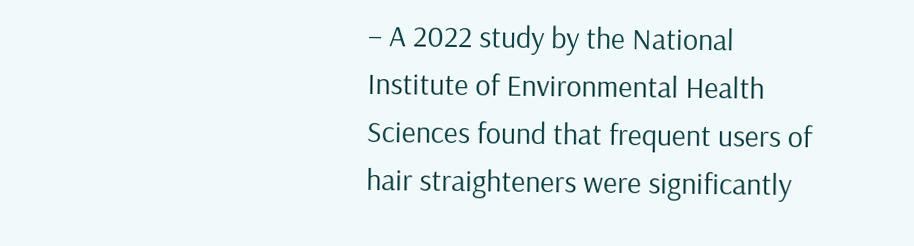– A 2022 study by the National Institute of Environmental Health Sciences found that frequent users of hair straighteners were significantly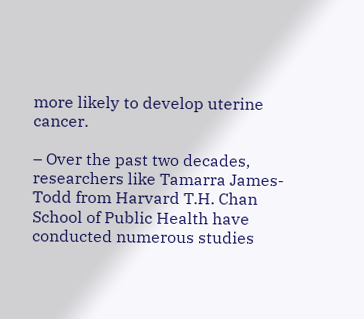more likely to develop uterine cancer.

– Over the past two decades, researchers like Tamarra James-Todd from Harvard T.H. Chan School of Public Health have conducted numerous studies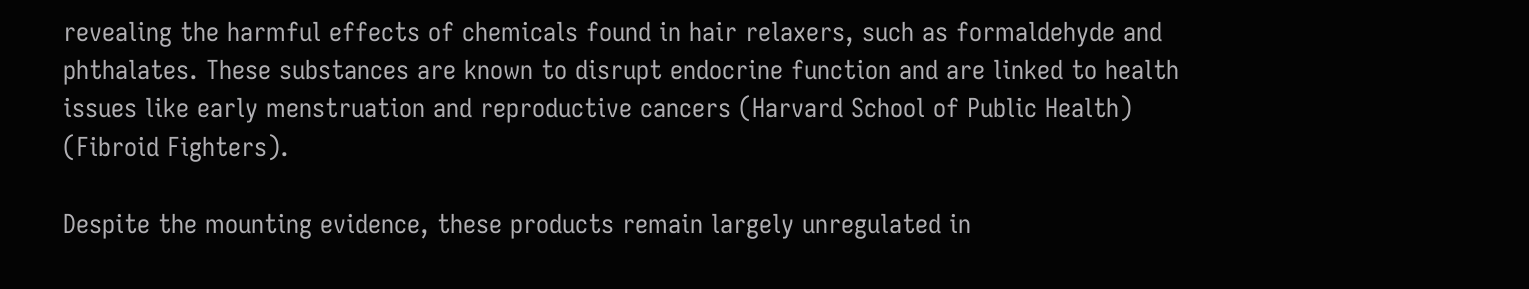revealing the harmful effects of chemicals found in hair relaxers, such as formaldehyde and phthalates. These substances are known to disrupt endocrine function and are linked to health issues like early menstruation and reproductive cancers (Harvard School of Public Health) (Fibroid Fighters).

Despite the mounting evidence, these products remain largely unregulated in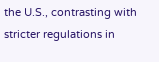the U.S., contrasting with stricter regulations in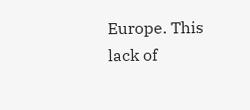Europe. This lack of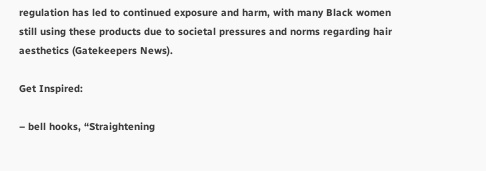regulation has led to continued exposure and harm, with many Black women still using these products due to societal pressures and norms regarding hair aesthetics (Gatekeepers News).

Get Inspired:

– bell hooks, “Straightening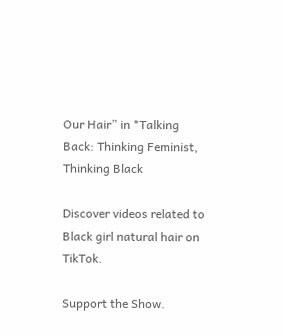Our Hair” in *Talking Back: Thinking Feminist, Thinking Black

Discover videos related to Black girl natural hair on TikTok.

Support the Show.